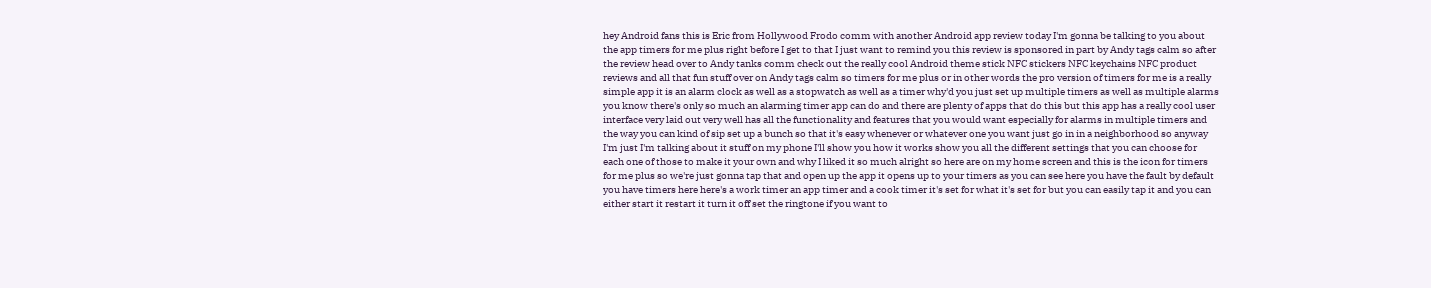hey Android fans this is Eric from Hollywood Frodo comm with another Android app review today I'm gonna be talking to you about the app timers for me plus right before I get to that I just want to remind you this review is sponsored in part by Andy tags calm so after the review head over to Andy tanks comm check out the really cool Android theme stick NFC stickers NFC keychains NFC product reviews and all that fun stuff over on Andy tags calm so timers for me plus or in other words the pro version of timers for me is a really simple app it is an alarm clock as well as a stopwatch as well as a timer why'd you just set up multiple timers as well as multiple alarms you know there's only so much an alarming timer app can do and there are plenty of apps that do this but this app has a really cool user interface very laid out very well has all the functionality and features that you would want especially for alarms in multiple timers and the way you can kind of sip set up a bunch so that it's easy whenever or whatever one you want just go in in a neighborhood so anyway I'm just I'm talking about it stuff on my phone I'll show you how it works show you all the different settings that you can choose for each one of those to make it your own and why I liked it so much alright so here are on my home screen and this is the icon for timers for me plus so we're just gonna tap that and open up the app it opens up to your timers as you can see here you have the fault by default you have timers here here's a work timer an app timer and a cook timer it's set for what it's set for but you can easily tap it and you can either start it restart it turn it off set the ringtone if you want to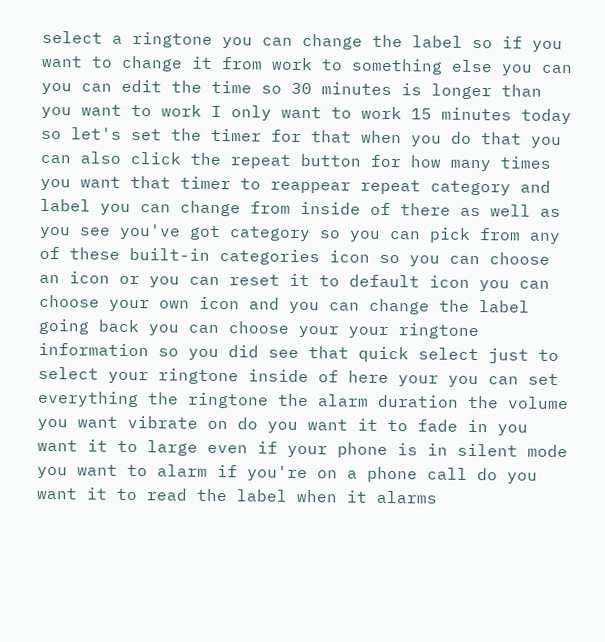select a ringtone you can change the label so if you want to change it from work to something else you can you can edit the time so 30 minutes is longer than you want to work I only want to work 15 minutes today so let's set the timer for that when you do that you can also click the repeat button for how many times you want that timer to reappear repeat category and label you can change from inside of there as well as you see you've got category so you can pick from any of these built-in categories icon so you can choose an icon or you can reset it to default icon you can choose your own icon and you can change the label going back you can choose your your ringtone information so you did see that quick select just to select your ringtone inside of here your you can set everything the ringtone the alarm duration the volume you want vibrate on do you want it to fade in you want it to large even if your phone is in silent mode you want to alarm if you're on a phone call do you want it to read the label when it alarms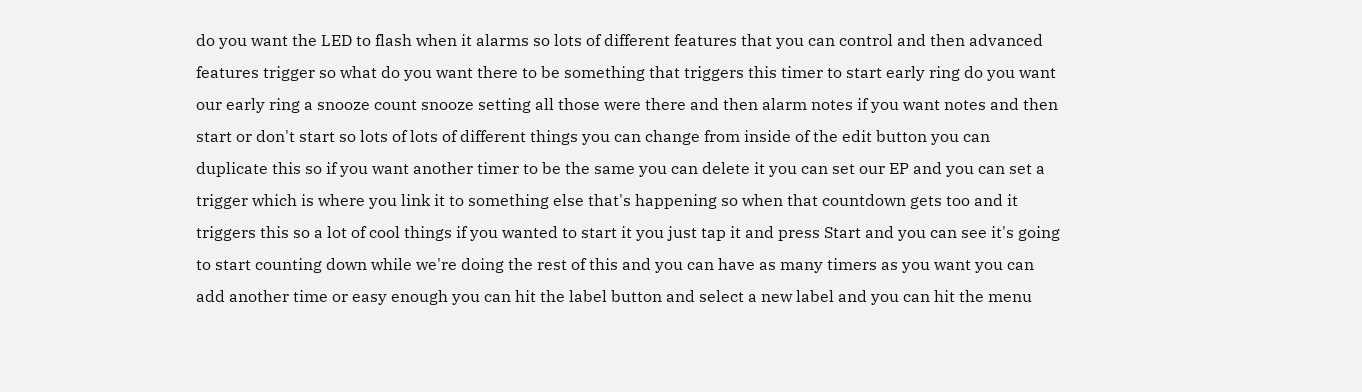do you want the LED to flash when it alarms so lots of different features that you can control and then advanced features trigger so what do you want there to be something that triggers this timer to start early ring do you want our early ring a snooze count snooze setting all those were there and then alarm notes if you want notes and then start or don't start so lots of lots of different things you can change from inside of the edit button you can duplicate this so if you want another timer to be the same you can delete it you can set our EP and you can set a trigger which is where you link it to something else that's happening so when that countdown gets too and it triggers this so a lot of cool things if you wanted to start it you just tap it and press Start and you can see it's going to start counting down while we're doing the rest of this and you can have as many timers as you want you can add another time or easy enough you can hit the label button and select a new label and you can hit the menu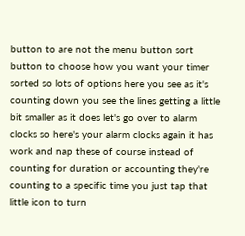button to are not the menu button sort button to choose how you want your timer sorted so lots of options here you see as it's counting down you see the lines getting a little bit smaller as it does let's go over to alarm clocks so here's your alarm clocks again it has work and nap these of course instead of counting for duration or accounting they're counting to a specific time you just tap that little icon to turn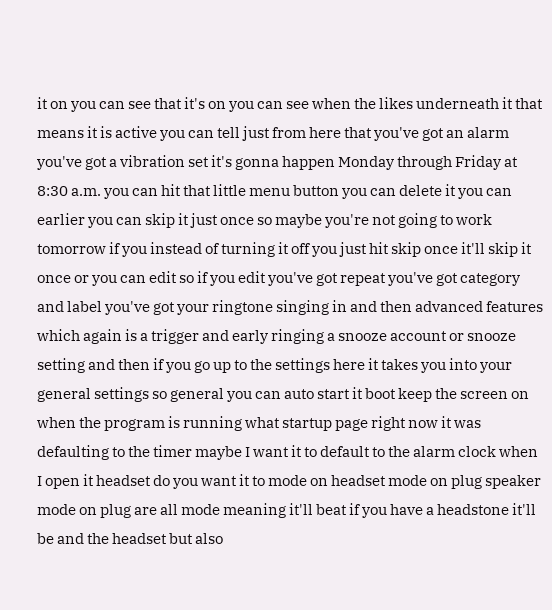it on you can see that it's on you can see when the likes underneath it that means it is active you can tell just from here that you've got an alarm you've got a vibration set it's gonna happen Monday through Friday at 8:30 a.m. you can hit that little menu button you can delete it you can earlier you can skip it just once so maybe you're not going to work tomorrow if you instead of turning it off you just hit skip once it'll skip it once or you can edit so if you edit you've got repeat you've got category and label you've got your ringtone singing in and then advanced features which again is a trigger and early ringing a snooze account or snooze setting and then if you go up to the settings here it takes you into your general settings so general you can auto start it boot keep the screen on when the program is running what startup page right now it was defaulting to the timer maybe I want it to default to the alarm clock when I open it headset do you want it to mode on headset mode on plug speaker mode on plug are all mode meaning it'll beat if you have a headstone it'll be and the headset but also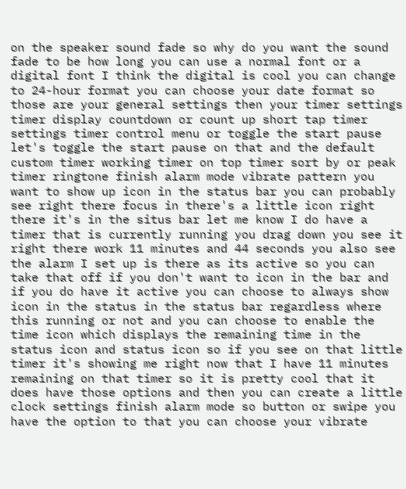on the speaker sound fade so why do you want the sound fade to be how long you can use a normal font or a digital font I think the digital is cool you can change to 24-hour format you can choose your date format so those are your general settings then your timer settings timer display countdown or count up short tap timer settings timer control menu or toggle the start pause let's toggle the start pause on that and the default custom timer working timer on top timer sort by or peak timer ringtone finish alarm mode vibrate pattern you want to show up icon in the status bar you can probably see right there focus in there's a little icon right there it's in the situs bar let me know I do have a timer that is currently running you drag down you see it right there work 11 minutes and 44 seconds you also see the alarm I set up is there as its active so you can take that off if you don't want to icon in the bar and if you do have it active you can choose to always show icon in the status in the status bar regardless where this running or not and you can choose to enable the time icon which displays the remaining time in the status icon and status icon so if you see on that little timer it's showing me right now that I have 11 minutes remaining on that timer so it is pretty cool that it does have those options and then you can create a little clock settings finish alarm mode so button or swipe you have the option to that you can choose your vibrate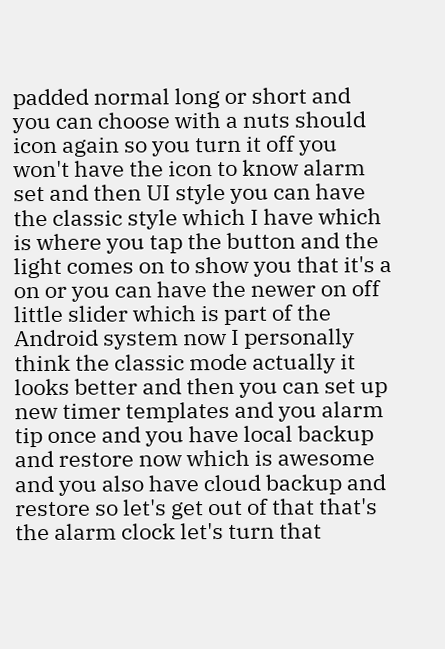padded normal long or short and you can choose with a nuts should icon again so you turn it off you won't have the icon to know alarm set and then UI style you can have the classic style which I have which is where you tap the button and the light comes on to show you that it's a on or you can have the newer on off little slider which is part of the Android system now I personally think the classic mode actually it looks better and then you can set up new timer templates and you alarm tip once and you have local backup and restore now which is awesome and you also have cloud backup and restore so let's get out of that that's the alarm clock let's turn that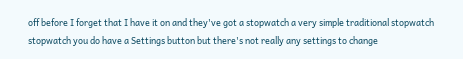off before I forget that I have it on and they've got a stopwatch a very simple traditional stopwatch stopwatch you do have a Settings button but there's not really any settings to change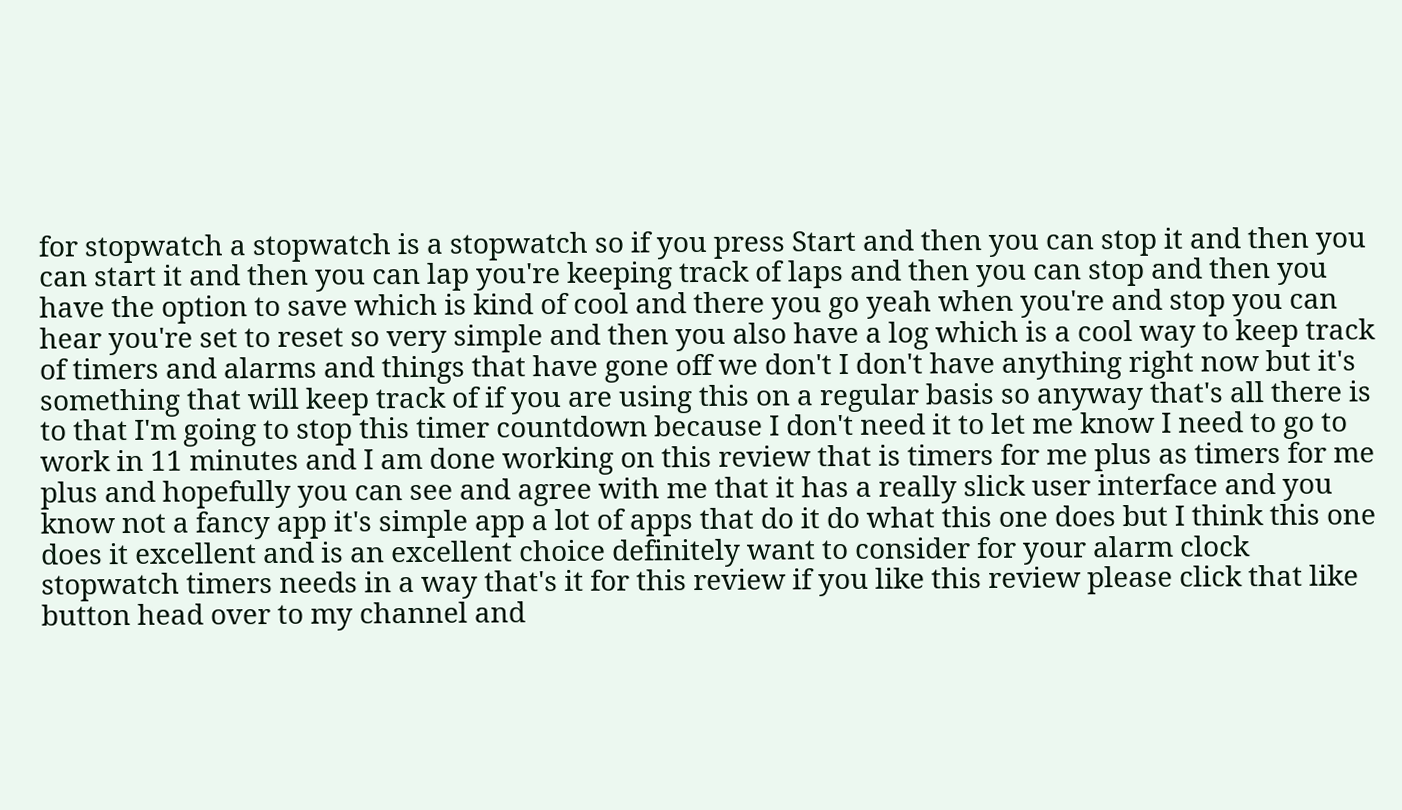for stopwatch a stopwatch is a stopwatch so if you press Start and then you can stop it and then you can start it and then you can lap you're keeping track of laps and then you can stop and then you have the option to save which is kind of cool and there you go yeah when you're and stop you can hear you're set to reset so very simple and then you also have a log which is a cool way to keep track of timers and alarms and things that have gone off we don't I don't have anything right now but it's something that will keep track of if you are using this on a regular basis so anyway that's all there is to that I'm going to stop this timer countdown because I don't need it to let me know I need to go to work in 11 minutes and I am done working on this review that is timers for me plus as timers for me plus and hopefully you can see and agree with me that it has a really slick user interface and you know not a fancy app it's simple app a lot of apps that do it do what this one does but I think this one does it excellent and is an excellent choice definitely want to consider for your alarm clock stopwatch timers needs in a way that's it for this review if you like this review please click that like button head over to my channel and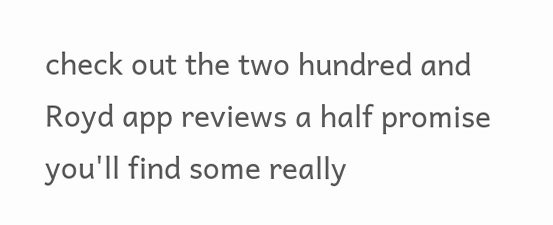check out the two hundred and Royd app reviews a half promise you'll find some really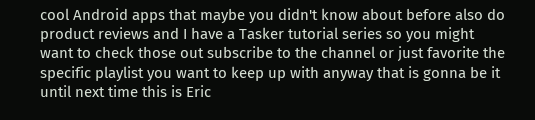cool Android apps that maybe you didn't know about before also do product reviews and I have a Tasker tutorial series so you might want to check those out subscribe to the channel or just favorite the specific playlist you want to keep up with anyway that is gonna be it until next time this is Eric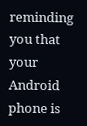reminding you that your Android phone is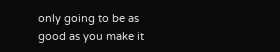only going to be as good as you make it